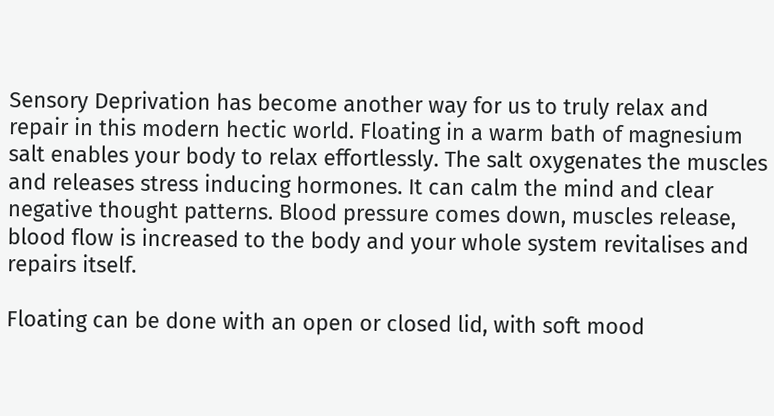Sensory Deprivation has become another way for us to truly relax and repair in this modern hectic world. Floating in a warm bath of magnesium salt enables your body to relax effortlessly. The salt oxygenates the muscles and releases stress inducing hormones. It can calm the mind and clear negative thought patterns. Blood pressure comes down, muscles release, blood flow is increased to the body and your whole system revitalises and repairs itself.

Floating can be done with an open or closed lid, with soft mood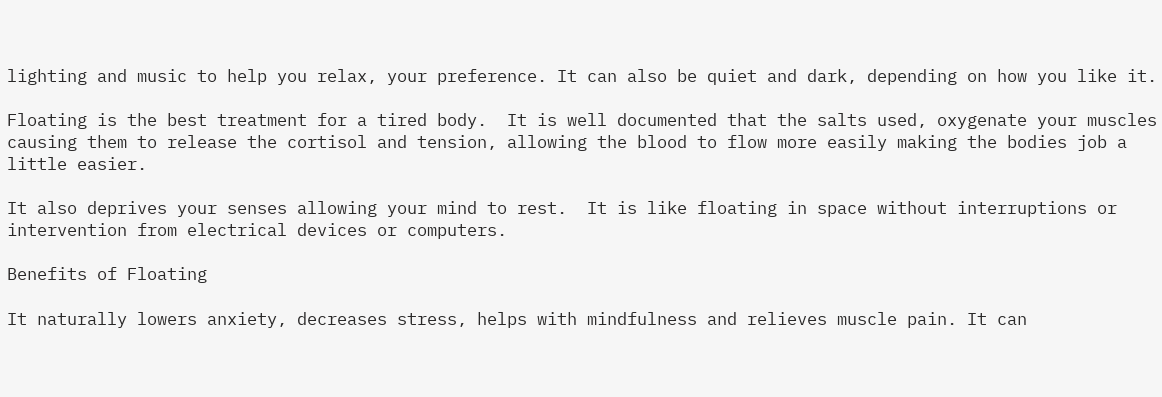lighting and music to help you relax, your preference. It can also be quiet and dark, depending on how you like it.

Floating is the best treatment for a tired body.  It is well documented that the salts used, oxygenate your muscles causing them to release the cortisol and tension, allowing the blood to flow more easily making the bodies job a little easier.

It also deprives your senses allowing your mind to rest.  It is like floating in space without interruptions or intervention from electrical devices or computers.

Benefits of Floating

It naturally lowers anxiety, decreases stress, helps with mindfulness and relieves muscle pain. It can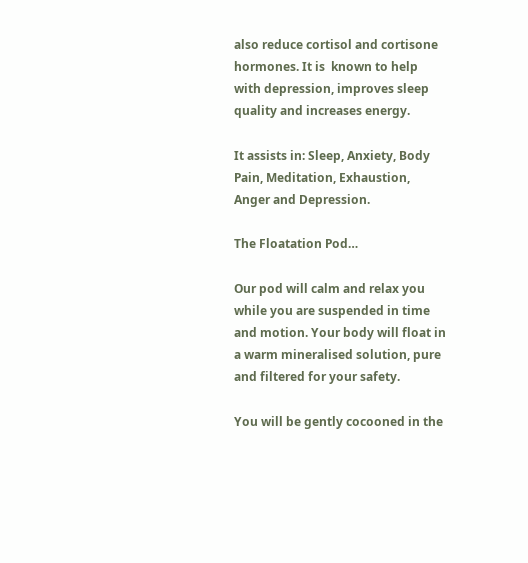also reduce cortisol and cortisone hormones. It is  known to help with depression, improves sleep quality and increases energy.

It assists in: Sleep, Anxiety, Body Pain, Meditation, Exhaustion, Anger and Depression.

The Floatation Pod…

Our pod will calm and relax you while you are suspended in time and motion. Your body will float in a warm mineralised solution, pure and filtered for your safety.

You will be gently cocooned in the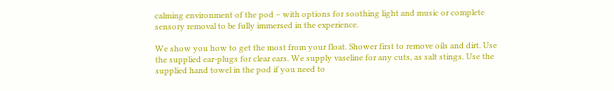calming environment of the pod – with options for soothing light and music or complete sensory removal to be fully immersed in the experience.

We show you how to get the most from your float. Shower first to remove oils and dirt. Use the supplied ear-plugs for clear ears. We supply vaseline for any cuts, as salt stings. Use the supplied hand towel in the pod if you need to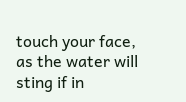touch your face, as the water will sting if in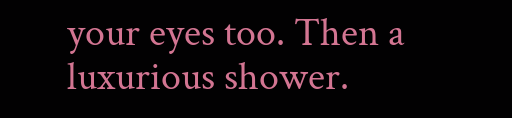your eyes too. Then a luxurious shower.